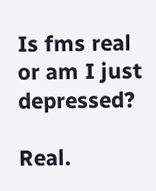Is fms real or am I just depressed?

Real.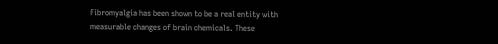Fibromyalgia has been shown to be a real entity with measurable changes of brain chemicals. These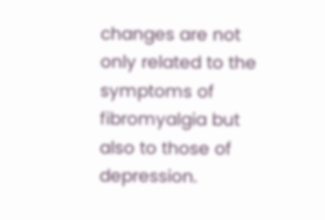changes are not only related to the symptoms of fibromyalgia but also to those of depression.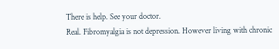There is help. See your doctor.
Real. Fibromyalgia is not depression. However living with chronic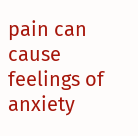pain can cause feelings of anxiety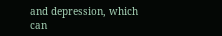and depression, which can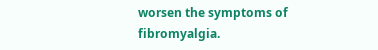worsen the symptoms of fibromyalgia.